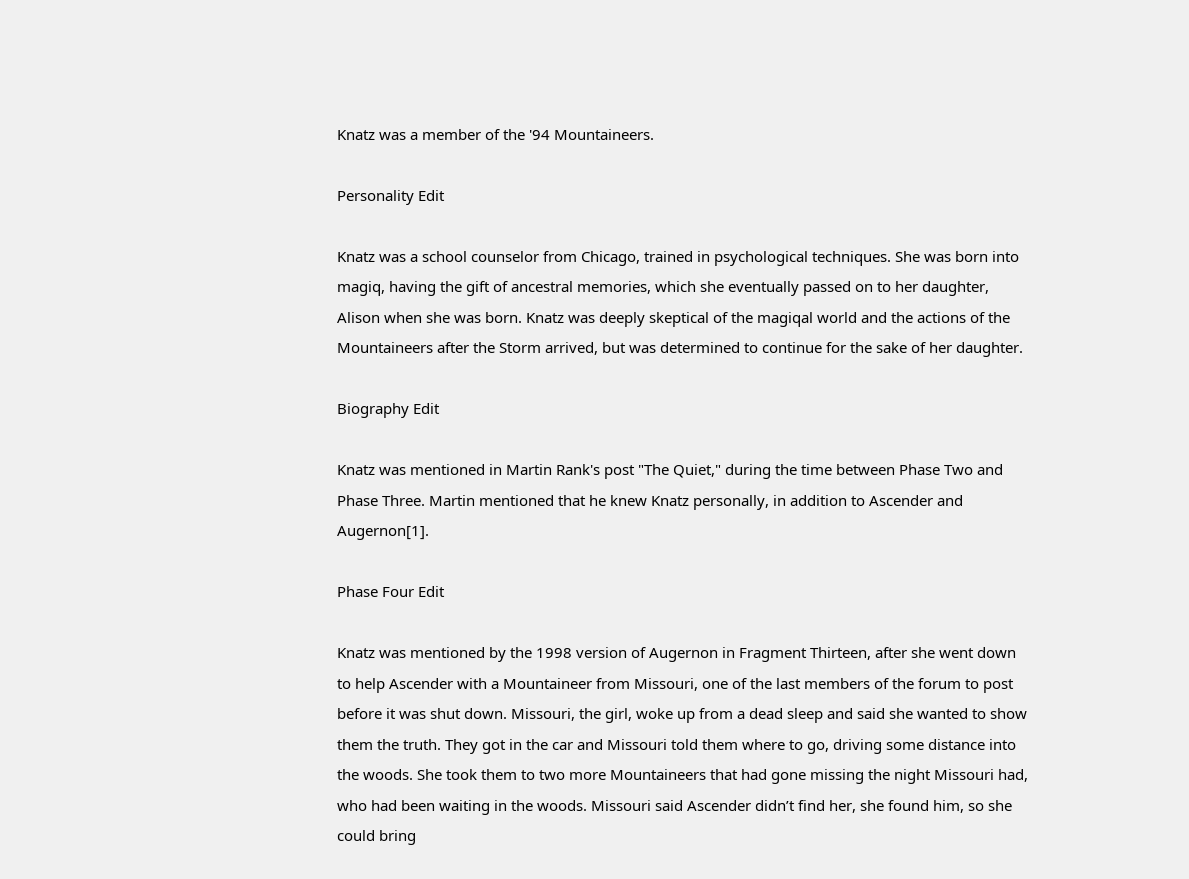Knatz was a member of the '94 Mountaineers.

Personality Edit

Knatz was a school counselor from Chicago, trained in psychological techniques. She was born into magiq, having the gift of ancestral memories, which she eventually passed on to her daughter, Alison when she was born. Knatz was deeply skeptical of the magiqal world and the actions of the Mountaineers after the Storm arrived, but was determined to continue for the sake of her daughter.

Biography Edit

Knatz was mentioned in Martin Rank's post "The Quiet," during the time between Phase Two and Phase Three. Martin mentioned that he knew Knatz personally, in addition to Ascender and Augernon[1].

Phase Four Edit

Knatz was mentioned by the 1998 version of Augernon in Fragment Thirteen, after she went down to help Ascender with a Mountaineer from Missouri, one of the last members of the forum to post before it was shut down. Missouri, the girl, woke up from a dead sleep and said she wanted to show them the truth. They got in the car and Missouri told them where to go, driving some distance into the woods. She took them to two more Mountaineers that had gone missing the night Missouri had, who had been waiting in the woods. Missouri said Ascender didn’t find her, she found him, so she could bring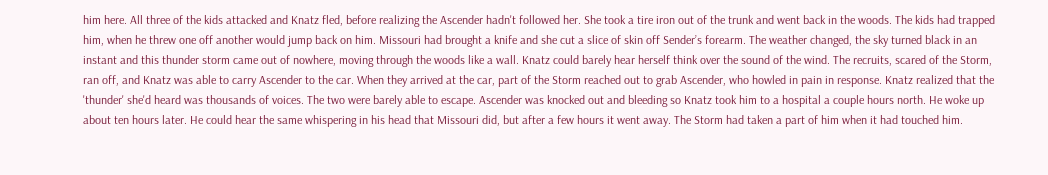him here. All three of the kids attacked and Knatz fled, before realizing the Ascender hadn't followed her. She took a tire iron out of the trunk and went back in the woods. The kids had trapped him, when he threw one off another would jump back on him. Missouri had brought a knife and she cut a slice of skin off Sender’s forearm. The weather changed, the sky turned black in an instant and this thunder storm came out of nowhere, moving through the woods like a wall. Knatz could barely hear herself think over the sound of the wind. The recruits, scared of the Storm, ran off, and Knatz was able to carry Ascender to the car. When they arrived at the car, part of the Storm reached out to grab Ascender, who howled in pain in response. Knatz realized that the 'thunder' she'd heard was thousands of voices. The two were barely able to escape. Ascender was knocked out and bleeding so Knatz took him to a hospital a couple hours north. He woke up about ten hours later. He could hear the same whispering in his head that Missouri did, but after a few hours it went away. The Storm had taken a part of him when it had touched him.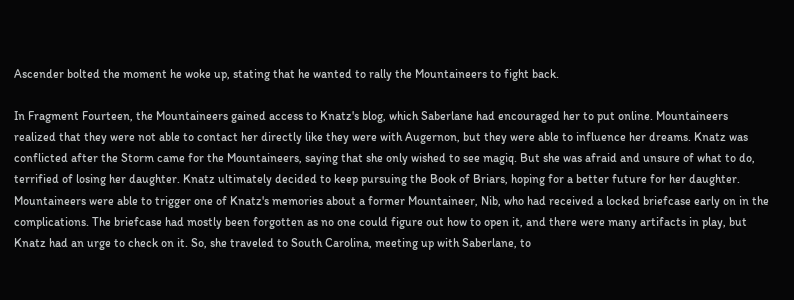Ascender bolted the moment he woke up, stating that he wanted to rally the Mountaineers to fight back.

In Fragment Fourteen, the Mountaineers gained access to Knatz's blog, which Saberlane had encouraged her to put online. Mountaineers realized that they were not able to contact her directly like they were with Augernon, but they were able to influence her dreams. Knatz was conflicted after the Storm came for the Mountaineers, saying that she only wished to see magiq. But she was afraid and unsure of what to do, terrified of losing her daughter. Knatz ultimately decided to keep pursuing the Book of Briars, hoping for a better future for her daughter. Mountaineers were able to trigger one of Knatz's memories about a former Mountaineer, Nib, who had received a locked briefcase early on in the complications. The briefcase had mostly been forgotten as no one could figure out how to open it, and there were many artifacts in play, but Knatz had an urge to check on it. So, she traveled to South Carolina, meeting up with Saberlane, to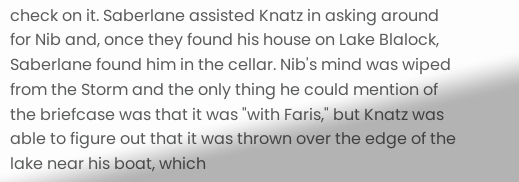check on it. Saberlane assisted Knatz in asking around for Nib and, once they found his house on Lake Blalock, Saberlane found him in the cellar. Nib's mind was wiped from the Storm and the only thing he could mention of the briefcase was that it was "with Faris," but Knatz was able to figure out that it was thrown over the edge of the lake near his boat, which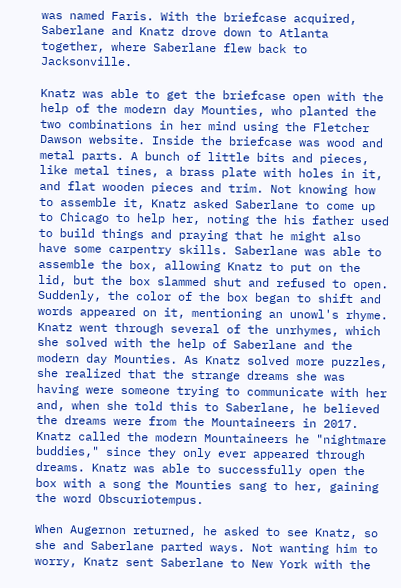was named Faris. With the briefcase acquired, Saberlane and Knatz drove down to Atlanta together, where Saberlane flew back to Jacksonville.

Knatz was able to get the briefcase open with the help of the modern day Mounties, who planted the two combinations in her mind using the Fletcher Dawson website. Inside the briefcase was wood and metal parts. A bunch of little bits and pieces, like metal tines, a brass plate with holes in it, and flat wooden pieces and trim. Not knowing how to assemble it, Knatz asked Saberlane to come up to Chicago to help her, noting the his father used to build things and praying that he might also have some carpentry skills. Saberlane was able to assemble the box, allowing Knatz to put on the lid, but the box slammed shut and refused to open. Suddenly, the color of the box began to shift and words appeared on it, mentioning an unowl's rhyme. Knatz went through several of the unrhymes, which she solved with the help of Saberlane and the modern day Mounties. As Knatz solved more puzzles, she realized that the strange dreams she was having were someone trying to communicate with her and, when she told this to Saberlane, he believed the dreams were from the Mountaineers in 2017. Knatz called the modern Mountaineers he "nightmare buddies," since they only ever appeared through dreams. Knatz was able to successfully open the box with a song the Mounties sang to her, gaining the word Obscuriotempus.

When Augernon returned, he asked to see Knatz, so she and Saberlane parted ways. Not wanting him to worry, Knatz sent Saberlane to New York with the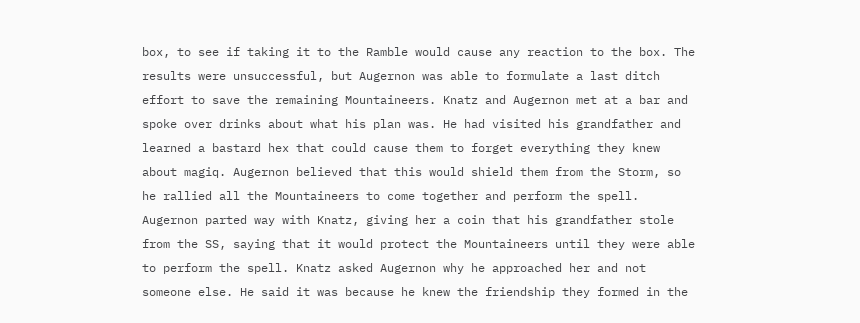box, to see if taking it to the Ramble would cause any reaction to the box. The results were unsuccessful, but Augernon was able to formulate a last ditch effort to save the remaining Mountaineers. Knatz and Augernon met at a bar and spoke over drinks about what his plan was. He had visited his grandfather and learned a bastard hex that could cause them to forget everything they knew about magiq. Augernon believed that this would shield them from the Storm, so he rallied all the Mountaineers to come together and perform the spell. Augernon parted way with Knatz, giving her a coin that his grandfather stole from the SS, saying that it would protect the Mountaineers until they were able to perform the spell. Knatz asked Augernon why he approached her and not someone else. He said it was because he knew the friendship they formed in the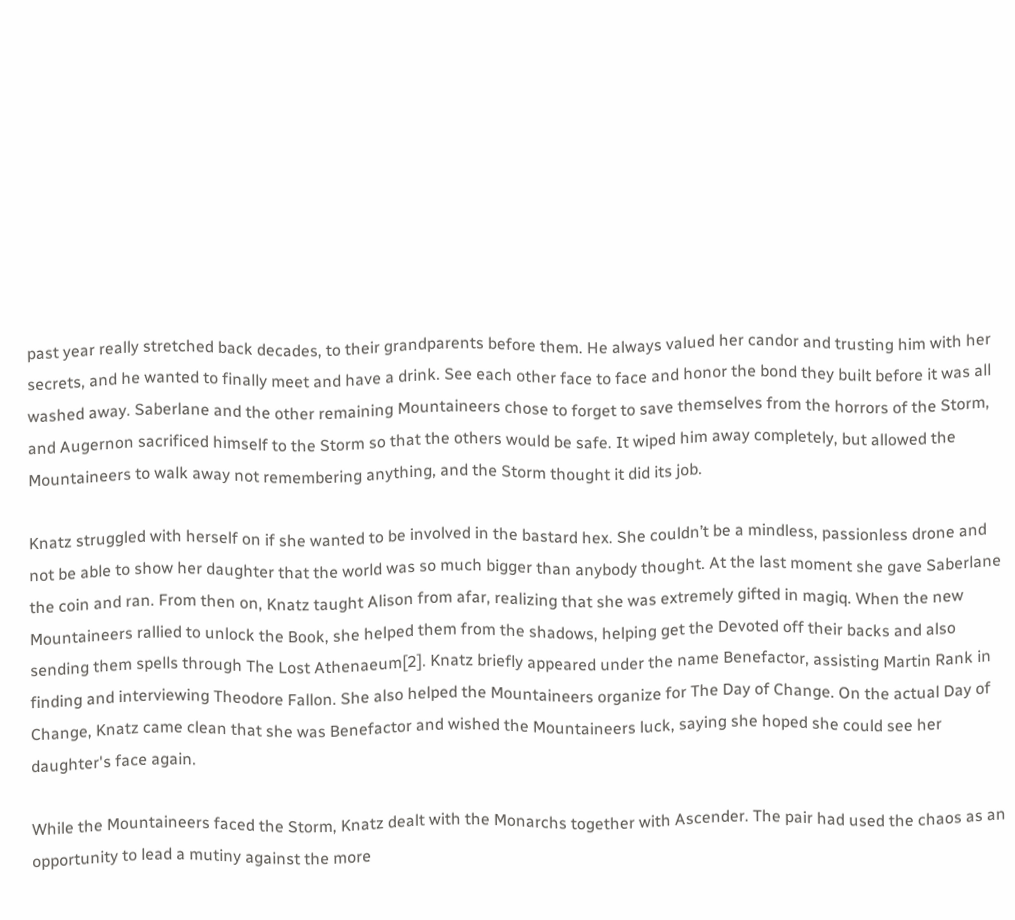past year really stretched back decades, to their grandparents before them. He always valued her candor and trusting him with her secrets, and he wanted to finally meet and have a drink. See each other face to face and honor the bond they built before it was all washed away. Saberlane and the other remaining Mountaineers chose to forget to save themselves from the horrors of the Storm, and Augernon sacrificed himself to the Storm so that the others would be safe. It wiped him away completely, but allowed the Mountaineers to walk away not remembering anything, and the Storm thought it did its job.

Knatz struggled with herself on if she wanted to be involved in the bastard hex. She couldn’t be a mindless, passionless drone and not be able to show her daughter that the world was so much bigger than anybody thought. At the last moment she gave Saberlane the coin and ran. From then on, Knatz taught Alison from afar, realizing that she was extremely gifted in magiq. When the new Mountaineers rallied to unlock the Book, she helped them from the shadows, helping get the Devoted off their backs and also sending them spells through The Lost Athenaeum[2]. Knatz briefly appeared under the name Benefactor, assisting Martin Rank in finding and interviewing Theodore Fallon. She also helped the Mountaineers organize for The Day of Change. On the actual Day of Change, Knatz came clean that she was Benefactor and wished the Mountaineers luck, saying she hoped she could see her daughter's face again.

While the Mountaineers faced the Storm, Knatz dealt with the Monarchs together with Ascender. The pair had used the chaos as an opportunity to lead a mutiny against the more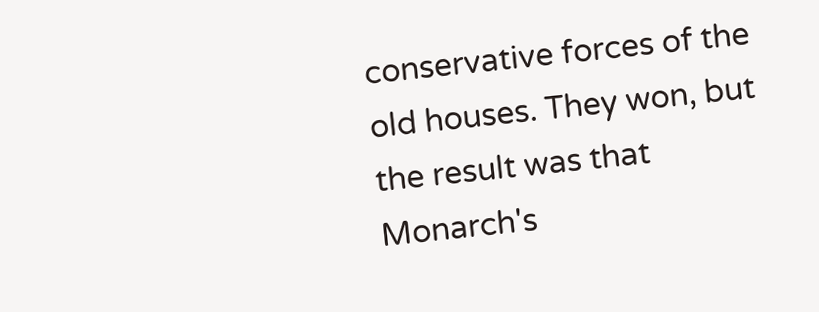conservative forces of the old houses. They won, but the result was that Monarch's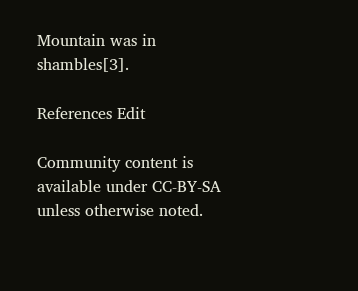Mountain was in shambles[3].

References Edit

Community content is available under CC-BY-SA unless otherwise noted.